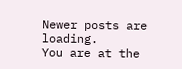Newer posts are loading.
You are at the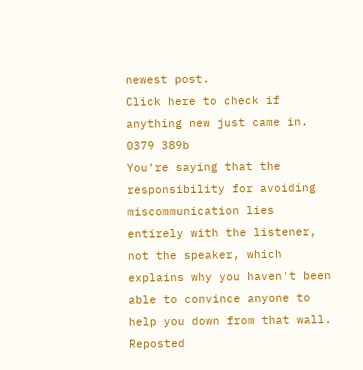newest post.
Click here to check if anything new just came in.
0379 389b
You're saying that the responsibility for avoiding miscommunication lies entirely with the listener, not the speaker, which explains why you haven't been able to convince anyone to help you down from that wall.
Reposted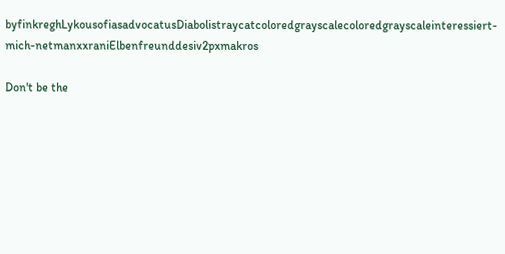byfinkreghLykousofiasadvocatusDiabolistraycatcoloredgrayscalecoloredgrayscaleinteressiert-mich-netmanxxraniElbenfreunddesiv2pxmakros

Don't be the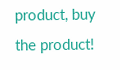product, buy the product!